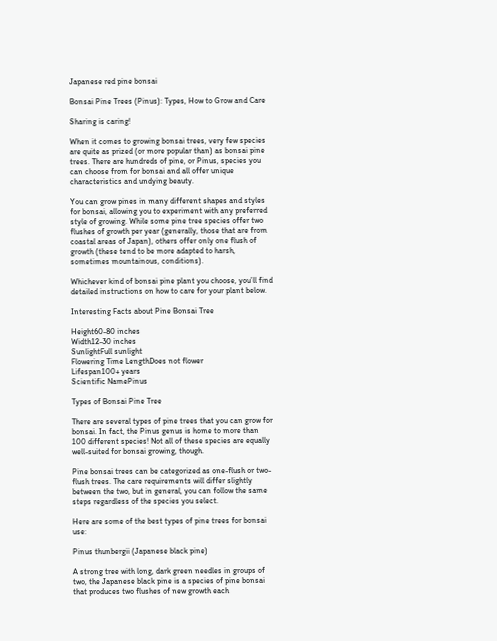Japanese red pine bonsai

Bonsai Pine Trees (Pinus): Types, How to Grow and Care

Sharing is caring!

When it comes to growing bonsai trees, very few species are quite as prized (or more popular than) as bonsai pine trees. There are hundreds of pine, or Pinus, species you can choose from for bonsai and all offer unique characteristics and undying beauty.

You can grow pines in many different shapes and styles for bonsai, allowing you to experiment with any preferred style of growing. While some pine tree species offer two flushes of growth per year (generally, those that are from coastal areas of Japan), others offer only one flush of growth (these tend to be more adapted to harsh, sometimes mountainous, conditions).

Whichever kind of bonsai pine plant you choose, you’ll find detailed instructions on how to care for your plant below.

Interesting Facts about Pine Bonsai Tree

Height60-80 inches
Width12-30 inches
SunlightFull sunlight
Flowering Time LengthDoes not flower
Lifespan100+ years
Scientific NamePinus

Types of Bonsai Pine Tree

There are several types of pine trees that you can grow for bonsai. In fact, the Pinus genus is home to more than 100 different species! Not all of these species are equally well-suited for bonsai growing, though.

Pine bonsai trees can be categorized as one-flush or two-flush trees. The care requirements will differ slightly between the two, but in general, you can follow the same steps regardless of the species you select.

Here are some of the best types of pine trees for bonsai use:

Pinus thunbergii (Japanese black pine)

A strong tree with long, dark green needles in groups of two, the Japanese black pine is a species of pine bonsai that produces two flushes of new growth each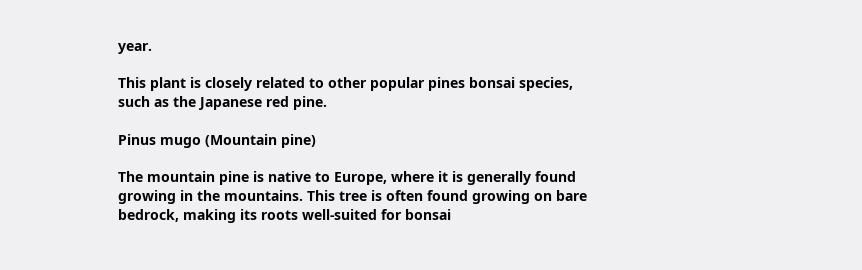year.

This plant is closely related to other popular pines bonsai species, such as the Japanese red pine.

Pinus mugo (Mountain pine)

The mountain pine is native to Europe, where it is generally found growing in the mountains. This tree is often found growing on bare bedrock, making its roots well-suited for bonsai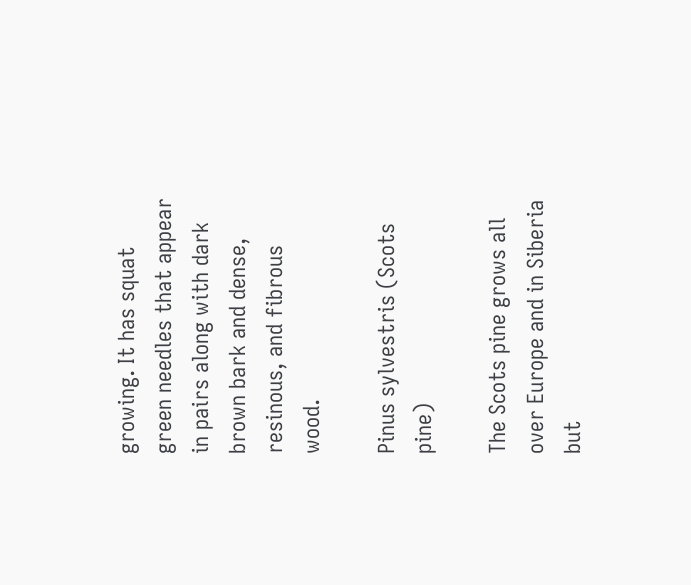growing. It has squat green needles that appear in pairs along with dark brown bark and dense, resinous, and fibrous wood.

Pinus sylvestris (Scots pine)

The Scots pine grows all over Europe and in Siberia but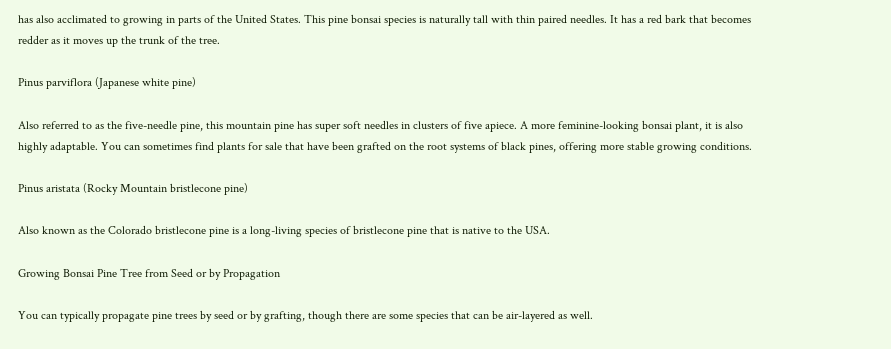has also acclimated to growing in parts of the United States. This pine bonsai species is naturally tall with thin paired needles. It has a red bark that becomes redder as it moves up the trunk of the tree.

Pinus parviflora (Japanese white pine)

Also referred to as the five-needle pine, this mountain pine has super soft needles in clusters of five apiece. A more feminine-looking bonsai plant, it is also highly adaptable. You can sometimes find plants for sale that have been grafted on the root systems of black pines, offering more stable growing conditions.

Pinus aristata (Rocky Mountain bristlecone pine)

Also known as the Colorado bristlecone pine is a long-living species of bristlecone pine that is native to the USA.

Growing Bonsai Pine Tree from Seed or by Propagation

You can typically propagate pine trees by seed or by grafting, though there are some species that can be air-layered as well.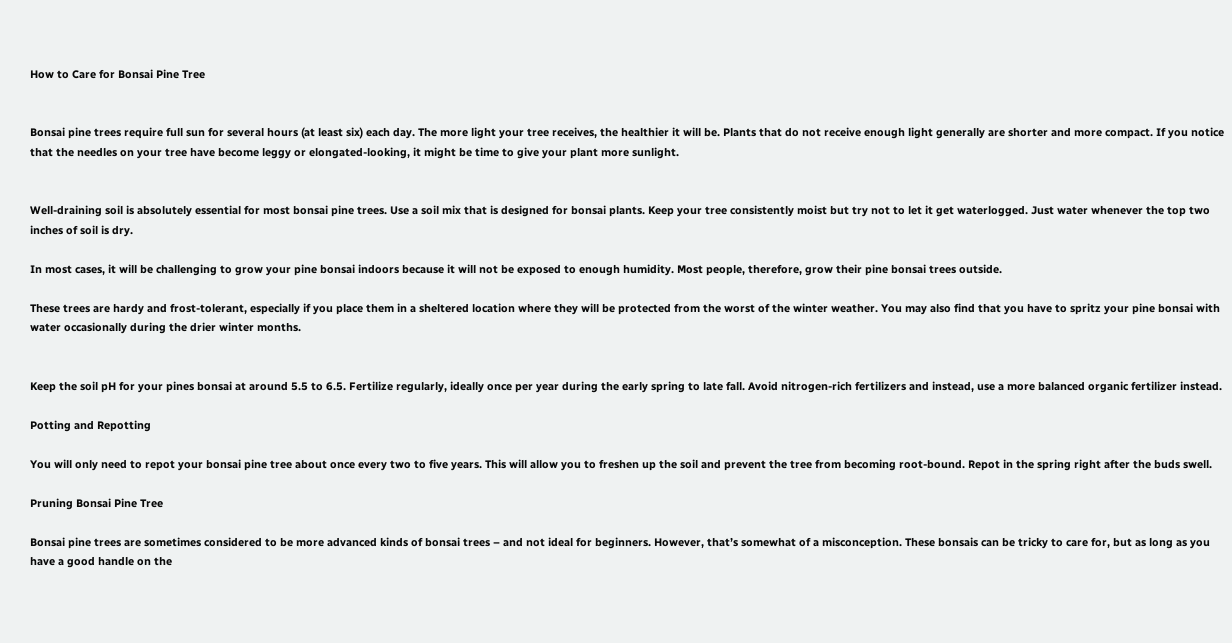How to Care for Bonsai Pine Tree


Bonsai pine trees require full sun for several hours (at least six) each day. The more light your tree receives, the healthier it will be. Plants that do not receive enough light generally are shorter and more compact. If you notice that the needles on your tree have become leggy or elongated-looking, it might be time to give your plant more sunlight.


Well-draining soil is absolutely essential for most bonsai pine trees. Use a soil mix that is designed for bonsai plants. Keep your tree consistently moist but try not to let it get waterlogged. Just water whenever the top two inches of soil is dry.

In most cases, it will be challenging to grow your pine bonsai indoors because it will not be exposed to enough humidity. Most people, therefore, grow their pine bonsai trees outside.

These trees are hardy and frost-tolerant, especially if you place them in a sheltered location where they will be protected from the worst of the winter weather. You may also find that you have to spritz your pine bonsai with water occasionally during the drier winter months.


Keep the soil pH for your pines bonsai at around 5.5 to 6.5. Fertilize regularly, ideally once per year during the early spring to late fall. Avoid nitrogen-rich fertilizers and instead, use a more balanced organic fertilizer instead.

Potting and Repotting

You will only need to repot your bonsai pine tree about once every two to five years. This will allow you to freshen up the soil and prevent the tree from becoming root-bound. Repot in the spring right after the buds swell.

Pruning Bonsai Pine Tree

Bonsai pine trees are sometimes considered to be more advanced kinds of bonsai trees – and not ideal for beginners. However, that’s somewhat of a misconception. These bonsais can be tricky to care for, but as long as you have a good handle on the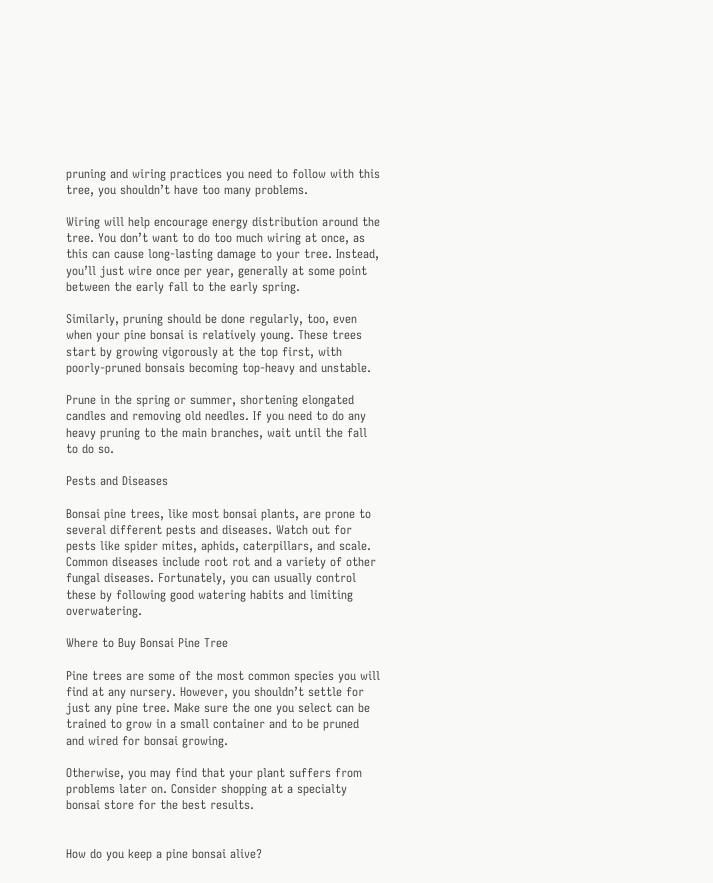pruning and wiring practices you need to follow with this tree, you shouldn’t have too many problems.

Wiring will help encourage energy distribution around the tree. You don’t want to do too much wiring at once, as this can cause long-lasting damage to your tree. Instead, you’ll just wire once per year, generally at some point between the early fall to the early spring.

Similarly, pruning should be done regularly, too, even when your pine bonsai is relatively young. These trees start by growing vigorously at the top first, with poorly-pruned bonsais becoming top-heavy and unstable.

Prune in the spring or summer, shortening elongated candles and removing old needles. If you need to do any heavy pruning to the main branches, wait until the fall to do so.

Pests and Diseases

Bonsai pine trees, like most bonsai plants, are prone to several different pests and diseases. Watch out for pests like spider mites, aphids, caterpillars, and scale. Common diseases include root rot and a variety of other fungal diseases. Fortunately, you can usually control these by following good watering habits and limiting overwatering.

Where to Buy Bonsai Pine Tree

Pine trees are some of the most common species you will find at any nursery. However, you shouldn’t settle for just any pine tree. Make sure the one you select can be trained to grow in a small container and to be pruned and wired for bonsai growing.

Otherwise, you may find that your plant suffers from problems later on. Consider shopping at a specialty bonsai store for the best results.


How do you keep a pine bonsai alive?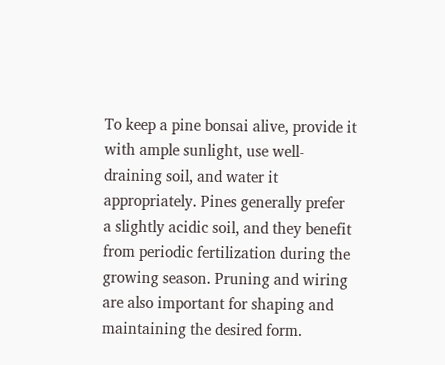To keep a pine bonsai alive, provide it with ample sunlight, use well-draining soil, and water it appropriately. Pines generally prefer a slightly acidic soil, and they benefit from periodic fertilization during the growing season. Pruning and wiring are also important for shaping and maintaining the desired form.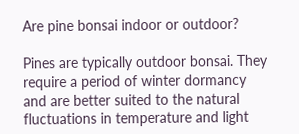Are pine bonsai indoor or outdoor?

Pines are typically outdoor bonsai. They require a period of winter dormancy and are better suited to the natural fluctuations in temperature and light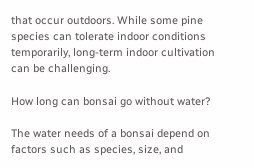that occur outdoors. While some pine species can tolerate indoor conditions temporarily, long-term indoor cultivation can be challenging.

How long can bonsai go without water?

The water needs of a bonsai depend on factors such as species, size, and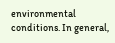environmental conditions. In general,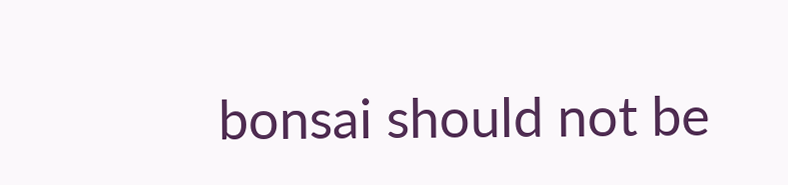bonsai should not be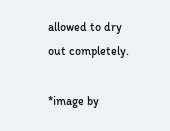allowed to dry out completely.

*image by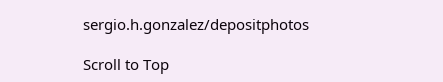sergio.h.gonzalez/depositphotos

Scroll to Top